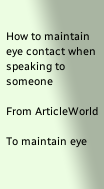How to maintain eye contact when speaking to someone

From ArticleWorld

To maintain eye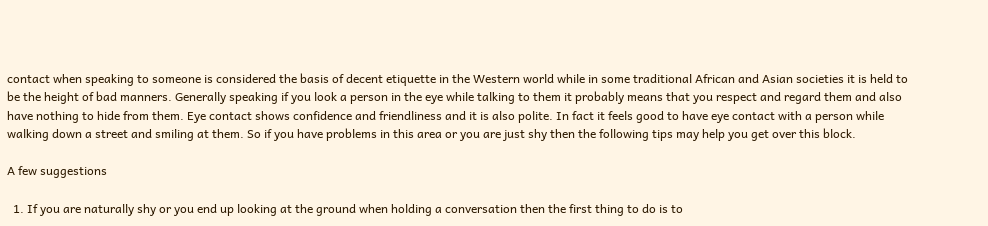contact when speaking to someone is considered the basis of decent etiquette in the Western world while in some traditional African and Asian societies it is held to be the height of bad manners. Generally speaking if you look a person in the eye while talking to them it probably means that you respect and regard them and also have nothing to hide from them. Eye contact shows confidence and friendliness and it is also polite. In fact it feels good to have eye contact with a person while walking down a street and smiling at them. So if you have problems in this area or you are just shy then the following tips may help you get over this block.

A few suggestions

  1. If you are naturally shy or you end up looking at the ground when holding a conversation then the first thing to do is to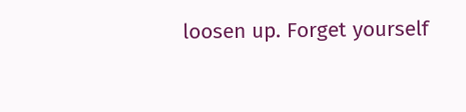loosen up. Forget yourself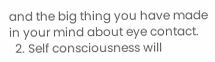and the big thing you have made in your mind about eye contact.
  2. Self consciousness will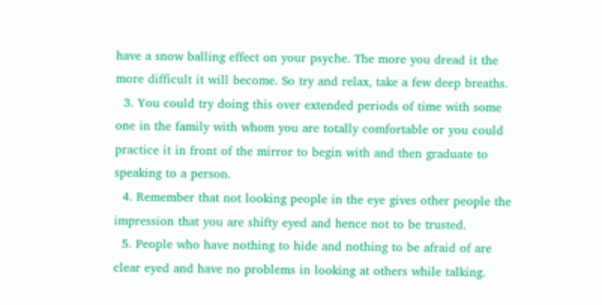have a snow balling effect on your psyche. The more you dread it the more difficult it will become. So try and relax, take a few deep breaths.
  3. You could try doing this over extended periods of time with some one in the family with whom you are totally comfortable or you could practice it in front of the mirror to begin with and then graduate to speaking to a person.
  4. Remember that not looking people in the eye gives other people the impression that you are shifty eyed and hence not to be trusted.
  5. People who have nothing to hide and nothing to be afraid of are clear eyed and have no problems in looking at others while talking.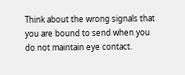Think about the wrong signals that you are bound to send when you do not maintain eye contact.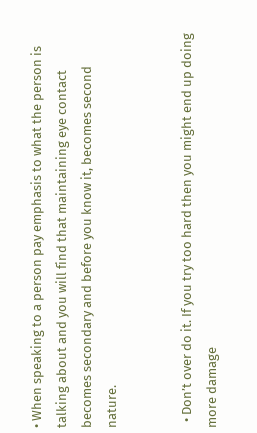• When speaking to a person pay emphasis to what the person is talking about and you will find that maintaining eye contact becomes secondary and before you know it, becomes second nature.


  • Don’t over do it. If you try too hard then you might end up doing more damage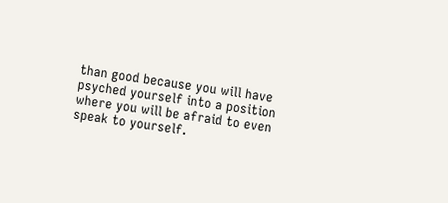than good because you will have psyched yourself into a position where you will be afraid to even speak to yourself.